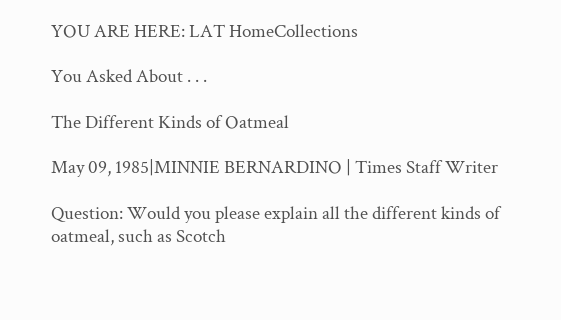YOU ARE HERE: LAT HomeCollections

You Asked About . . .

The Different Kinds of Oatmeal

May 09, 1985|MINNIE BERNARDINO | Times Staff Writer

Question: Would you please explain all the different kinds of oatmeal, such as Scotch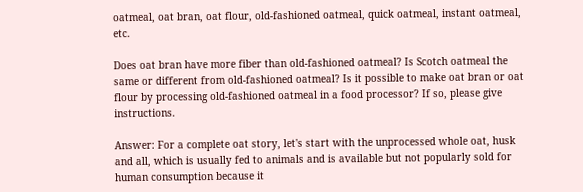oatmeal, oat bran, oat flour, old-fashioned oatmeal, quick oatmeal, instant oatmeal, etc.

Does oat bran have more fiber than old-fashioned oatmeal? Is Scotch oatmeal the same or different from old-fashioned oatmeal? Is it possible to make oat bran or oat flour by processing old-fashioned oatmeal in a food processor? If so, please give instructions.

Answer: For a complete oat story, let's start with the unprocessed whole oat, husk and all, which is usually fed to animals and is available but not popularly sold for human consumption because it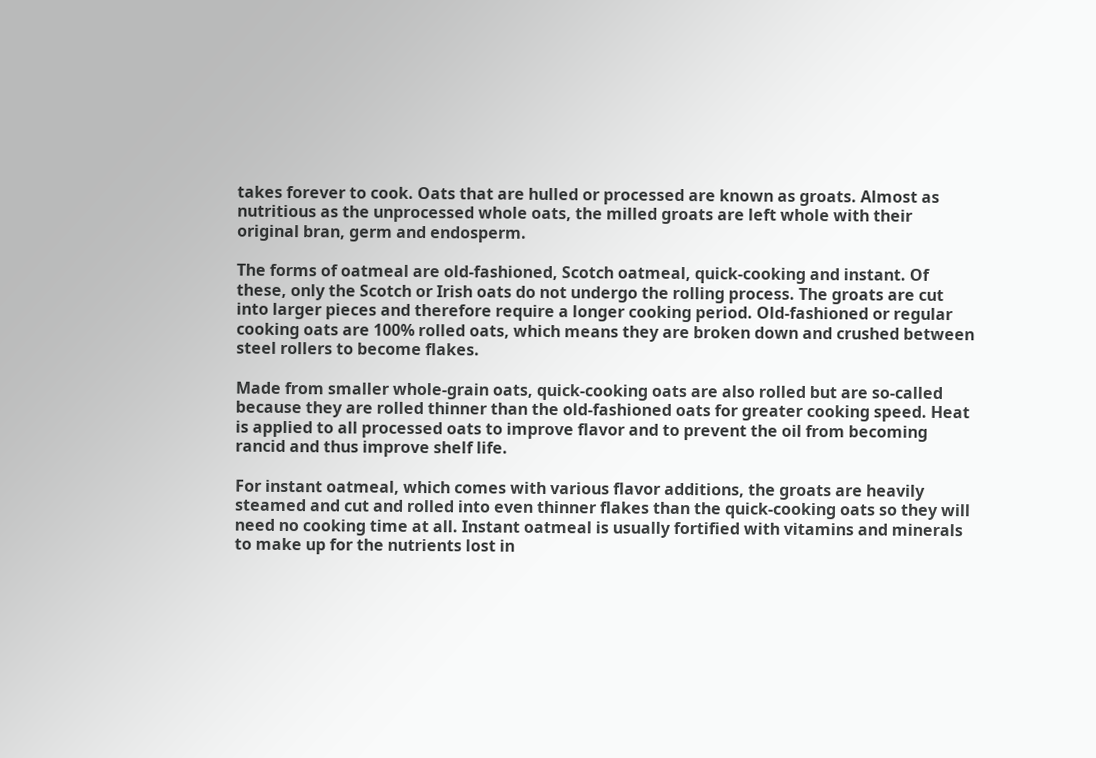takes forever to cook. Oats that are hulled or processed are known as groats. Almost as nutritious as the unprocessed whole oats, the milled groats are left whole with their original bran, germ and endosperm.

The forms of oatmeal are old-fashioned, Scotch oatmeal, quick-cooking and instant. Of these, only the Scotch or Irish oats do not undergo the rolling process. The groats are cut into larger pieces and therefore require a longer cooking period. Old-fashioned or regular cooking oats are 100% rolled oats, which means they are broken down and crushed between steel rollers to become flakes.

Made from smaller whole-grain oats, quick-cooking oats are also rolled but are so-called because they are rolled thinner than the old-fashioned oats for greater cooking speed. Heat is applied to all processed oats to improve flavor and to prevent the oil from becoming rancid and thus improve shelf life.

For instant oatmeal, which comes with various flavor additions, the groats are heavily steamed and cut and rolled into even thinner flakes than the quick-cooking oats so they will need no cooking time at all. Instant oatmeal is usually fortified with vitamins and minerals to make up for the nutrients lost in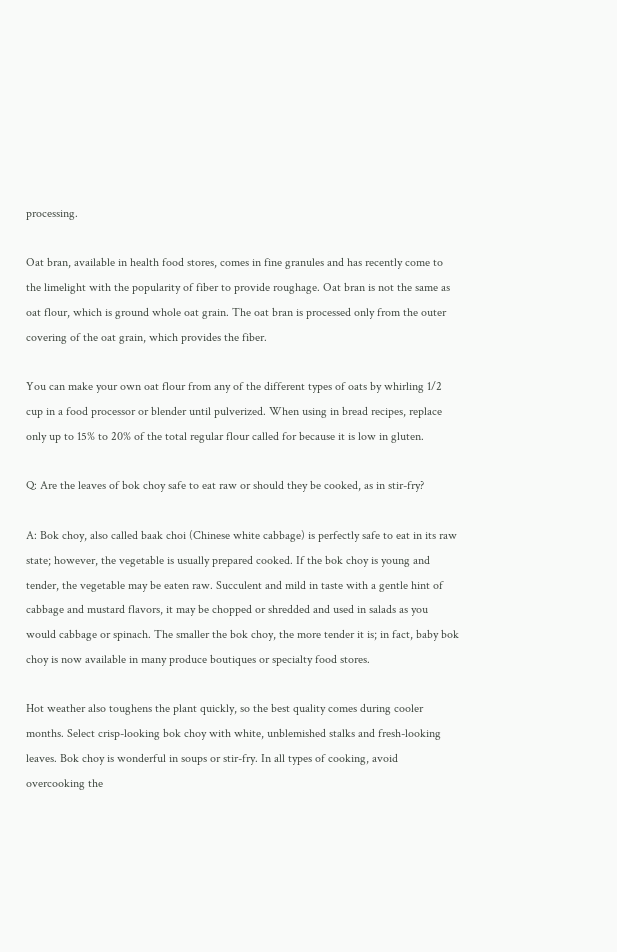processing.

Oat bran, available in health food stores, comes in fine granules and has recently come to the limelight with the popularity of fiber to provide roughage. Oat bran is not the same as oat flour, which is ground whole oat grain. The oat bran is processed only from the outer covering of the oat grain, which provides the fiber.

You can make your own oat flour from any of the different types of oats by whirling 1/2 cup in a food processor or blender until pulverized. When using in bread recipes, replace only up to 15% to 20% of the total regular flour called for because it is low in gluten.

Q: Are the leaves of bok choy safe to eat raw or should they be cooked, as in stir-fry?

A: Bok choy, also called baak choi (Chinese white cabbage) is perfectly safe to eat in its raw state; however, the vegetable is usually prepared cooked. If the bok choy is young and tender, the vegetable may be eaten raw. Succulent and mild in taste with a gentle hint of cabbage and mustard flavors, it may be chopped or shredded and used in salads as you would cabbage or spinach. The smaller the bok choy, the more tender it is; in fact, baby bok choy is now available in many produce boutiques or specialty food stores.

Hot weather also toughens the plant quickly, so the best quality comes during cooler months. Select crisp-looking bok choy with white, unblemished stalks and fresh-looking leaves. Bok choy is wonderful in soups or stir-fry. In all types of cooking, avoid overcooking the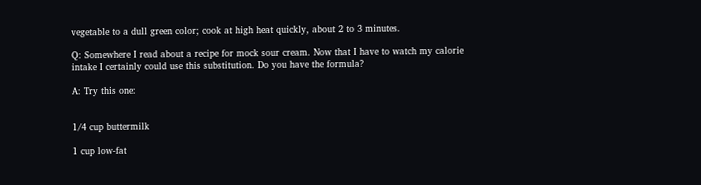vegetable to a dull green color; cook at high heat quickly, about 2 to 3 minutes.

Q: Somewhere I read about a recipe for mock sour cream. Now that I have to watch my calorie intake I certainly could use this substitution. Do you have the formula?

A: Try this one:


1/4 cup buttermilk

1 cup low-fat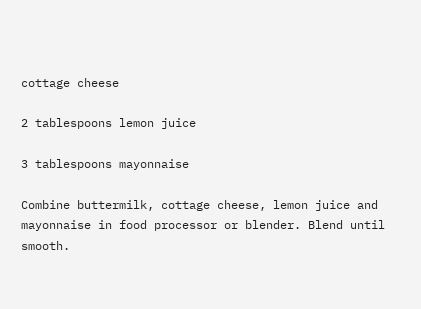cottage cheese

2 tablespoons lemon juice

3 tablespoons mayonnaise

Combine buttermilk, cottage cheese, lemon juice and mayonnaise in food processor or blender. Blend until smooth.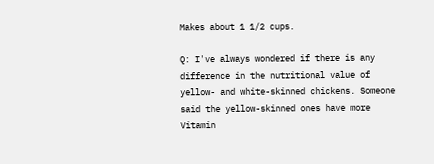Makes about 1 1/2 cups.

Q: I've always wondered if there is any difference in the nutritional value of yellow- and white-skinned chickens. Someone said the yellow-skinned ones have more Vitamin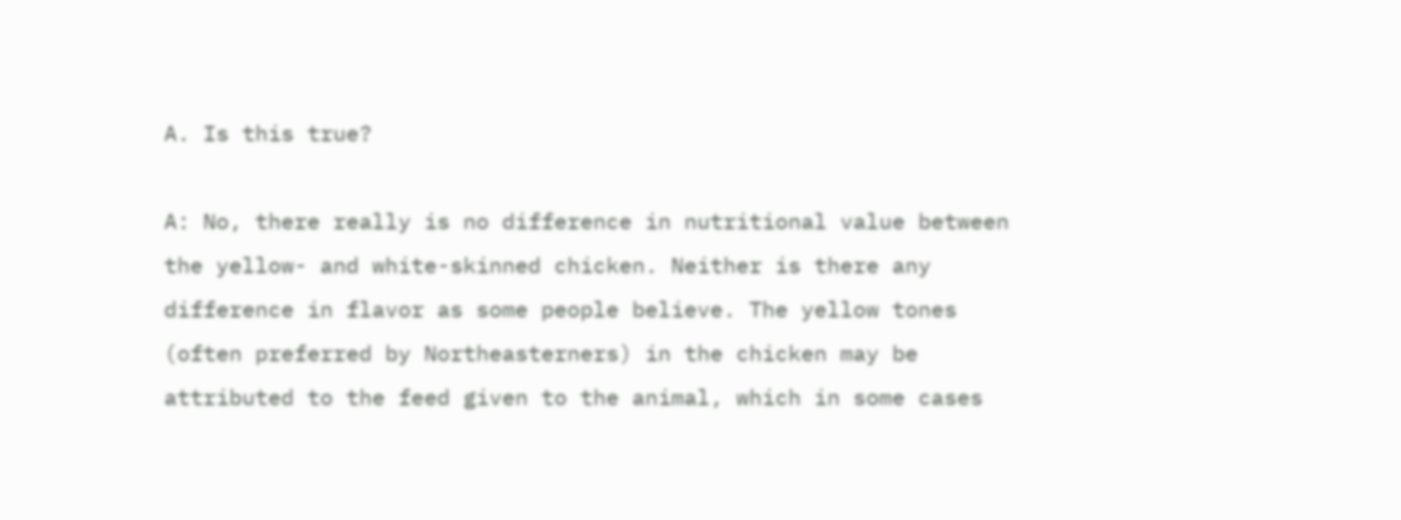A. Is this true?

A: No, there really is no difference in nutritional value between the yellow- and white-skinned chicken. Neither is there any difference in flavor as some people believe. The yellow tones (often preferred by Northeasterners) in the chicken may be attributed to the feed given to the animal, which in some cases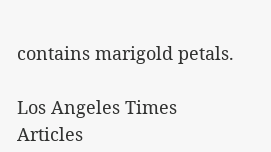contains marigold petals.

Los Angeles Times Articles